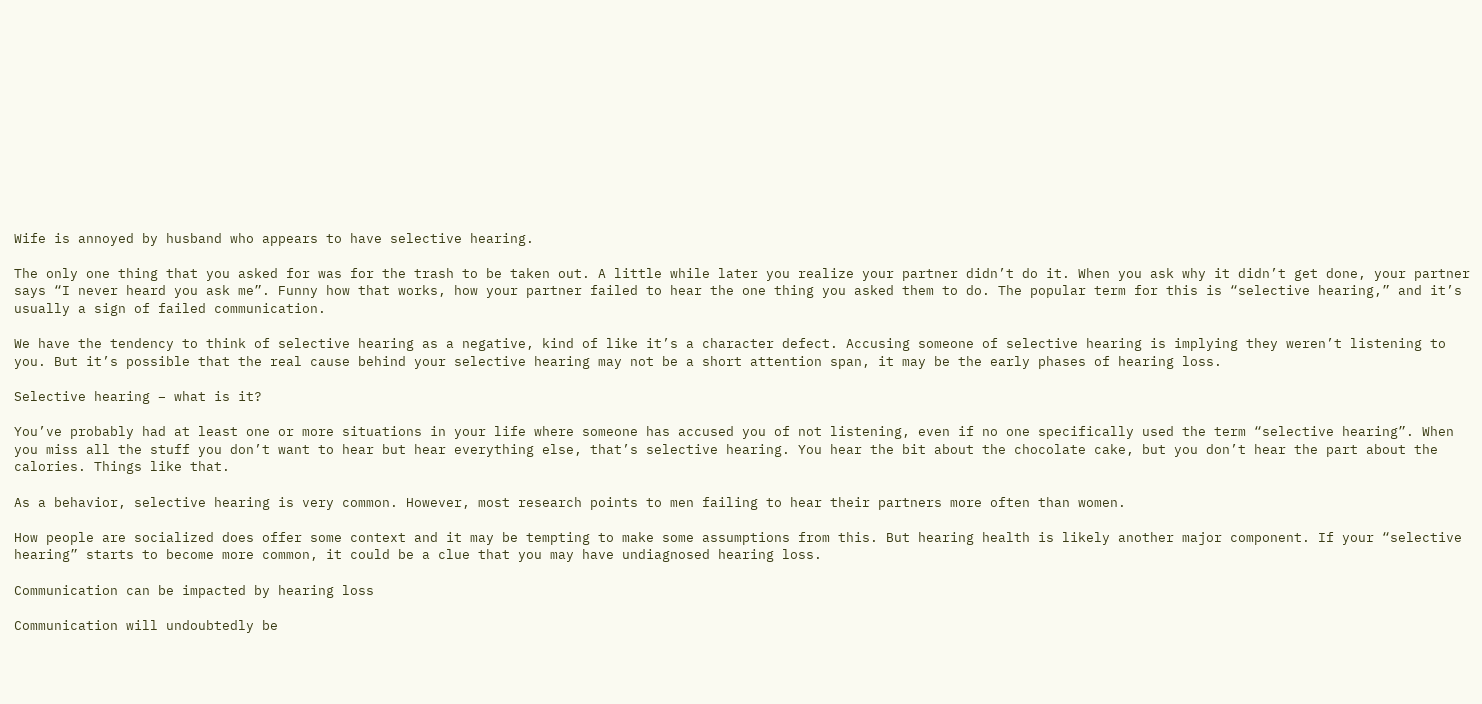Wife is annoyed by husband who appears to have selective hearing.

The only one thing that you asked for was for the trash to be taken out. A little while later you realize your partner didn’t do it. When you ask why it didn’t get done, your partner says “I never heard you ask me”. Funny how that works, how your partner failed to hear the one thing you asked them to do. The popular term for this is “selective hearing,” and it’s usually a sign of failed communication.

We have the tendency to think of selective hearing as a negative, kind of like it’s a character defect. Accusing someone of selective hearing is implying they weren’t listening to you. But it’s possible that the real cause behind your selective hearing may not be a short attention span, it may be the early phases of hearing loss.

Selective hearing – what is it?

You’ve probably had at least one or more situations in your life where someone has accused you of not listening, even if no one specifically used the term “selective hearing”. When you miss all the stuff you don’t want to hear but hear everything else, that’s selective hearing. You hear the bit about the chocolate cake, but you don’t hear the part about the calories. Things like that.

As a behavior, selective hearing is very common. However, most research points to men failing to hear their partners more often than women.

How people are socialized does offer some context and it may be tempting to make some assumptions from this. But hearing health is likely another major component. If your “selective hearing” starts to become more common, it could be a clue that you may have undiagnosed hearing loss.

Communication can be impacted by hearing loss

Communication will undoubtedly be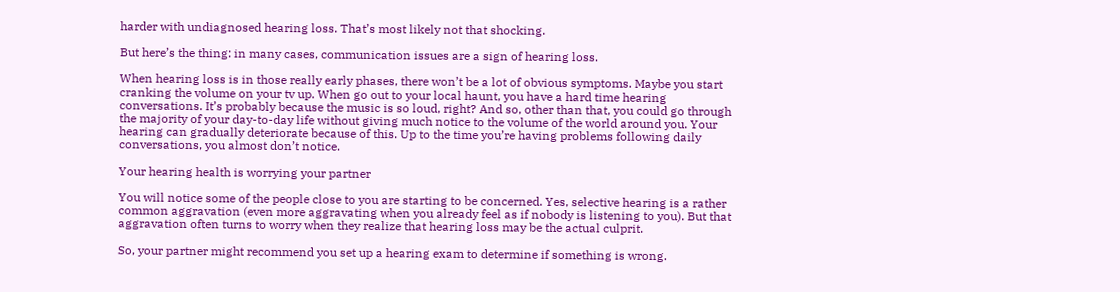harder with undiagnosed hearing loss. That’s most likely not that shocking.

But here’s the thing: in many cases, communication issues are a sign of hearing loss.

When hearing loss is in those really early phases, there won’t be a lot of obvious symptoms. Maybe you start cranking the volume on your tv up. When go out to your local haunt, you have a hard time hearing conversations. It’s probably because the music is so loud, right? And so, other than that, you could go through the majority of your day-to-day life without giving much notice to the volume of the world around you. Your hearing can gradually deteriorate because of this. Up to the time you’re having problems following daily conversations, you almost don’t notice.

Your hearing health is worrying your partner

You will notice some of the people close to you are starting to be concerned. Yes, selective hearing is a rather common aggravation (even more aggravating when you already feel as if nobody is listening to you). But that aggravation often turns to worry when they realize that hearing loss may be the actual culprit.

So, your partner might recommend you set up a hearing exam to determine if something is wrong.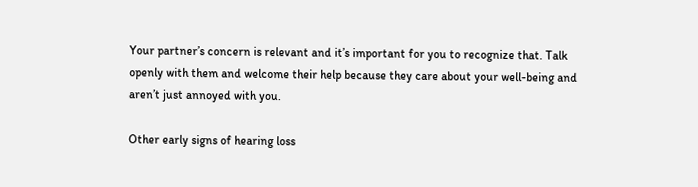Your partner’s concern is relevant and it’s important for you to recognize that. Talk openly with them and welcome their help because they care about your well-being and aren’t just annoyed with you.

Other early signs of hearing loss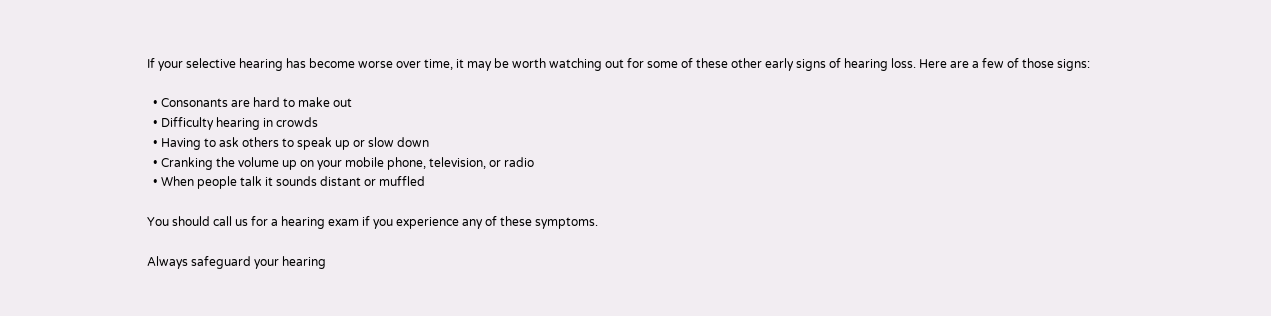If your selective hearing has become worse over time, it may be worth watching out for some of these other early signs of hearing loss. Here are a few of those signs:

  • Consonants are hard to make out
  • Difficulty hearing in crowds
  • Having to ask others to speak up or slow down
  • Cranking the volume up on your mobile phone, television, or radio
  • When people talk it sounds distant or muffled

You should call us for a hearing exam if you experience any of these symptoms.

Always safeguard your hearing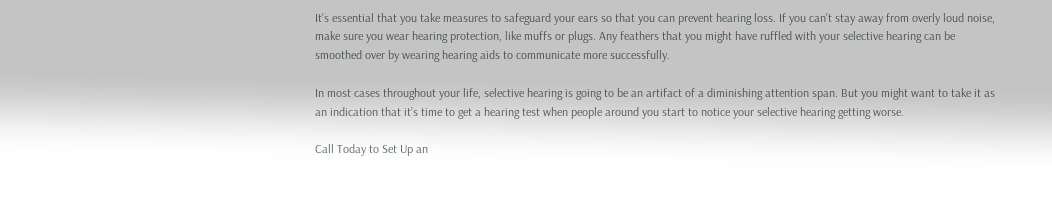It’s essential that you take measures to safeguard your ears so that you can prevent hearing loss. If you can’t stay away from overly loud noise, make sure you wear hearing protection, like muffs or plugs. Any feathers that you might have ruffled with your selective hearing can be smoothed over by wearing hearing aids to communicate more successfully.

In most cases throughout your life, selective hearing is going to be an artifact of a diminishing attention span. But you might want to take it as an indication that it’s time to get a hearing test when people around you start to notice your selective hearing getting worse.

Call Today to Set Up an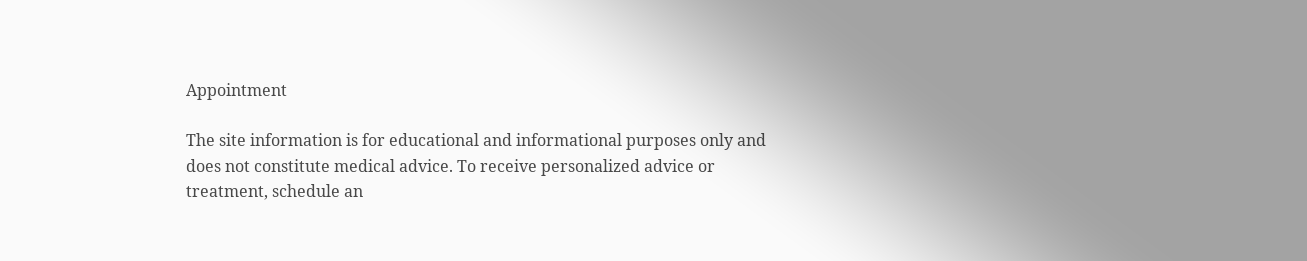Appointment

The site information is for educational and informational purposes only and does not constitute medical advice. To receive personalized advice or treatment, schedule an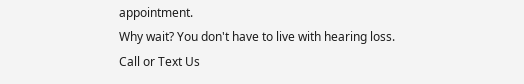appointment.
Why wait? You don't have to live with hearing loss. Call or Text Us